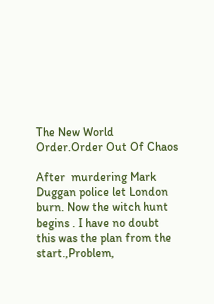The New World Order.Order Out Of Chaos

After  murdering Mark Duggan police let London burn. Now the witch hunt begins . I have no doubt this was the plan from the start.,Problem,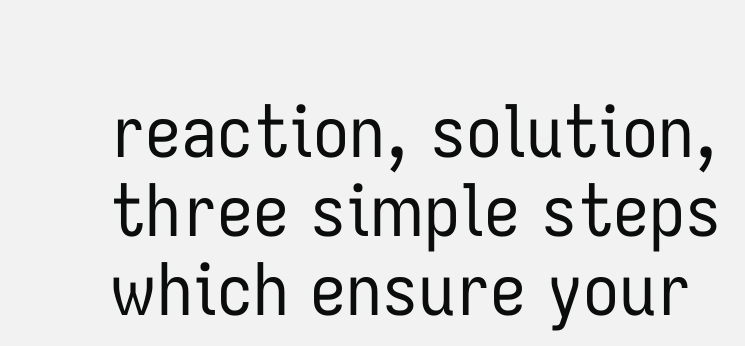reaction, solution, three simple steps which ensure your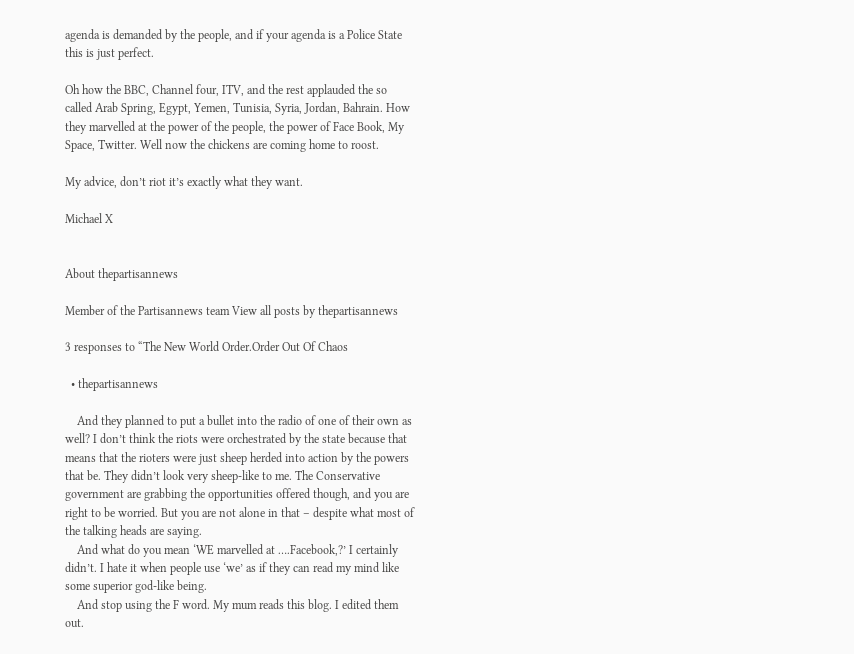agenda is demanded by the people, and if your agenda is a Police State this is just perfect.

Oh how the BBC, Channel four, ITV, and the rest applauded the so called Arab Spring, Egypt, Yemen, Tunisia, Syria, Jordan, Bahrain. How they marvelled at the power of the people, the power of Face Book, My Space, Twitter. Well now the chickens are coming home to roost.

My advice, don’t riot it’s exactly what they want.

Michael X


About thepartisannews

Member of the Partisannews team View all posts by thepartisannews

3 responses to “The New World Order.Order Out Of Chaos

  • thepartisannews

    And they planned to put a bullet into the radio of one of their own as well? I don’t think the riots were orchestrated by the state because that means that the rioters were just sheep herded into action by the powers that be. They didn’t look very sheep-like to me. The Conservative government are grabbing the opportunities offered though, and you are right to be worried. But you are not alone in that – despite what most of the talking heads are saying.
    And what do you mean ‘WE marvelled at ….Facebook,?’ I certainly didn’t. I hate it when people use ‘we’ as if they can read my mind like some superior god-like being.
    And stop using the F word. My mum reads this blog. I edited them out.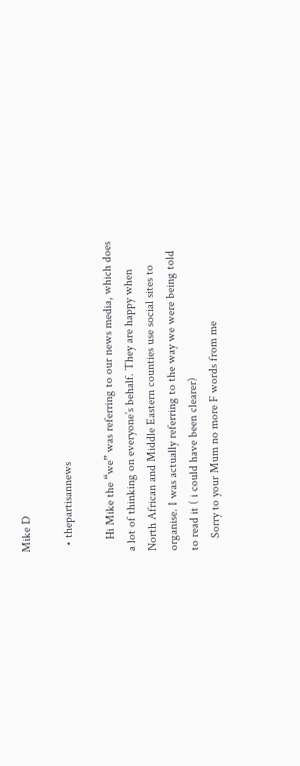Mike D

  • thepartisannews

    Hi Mike the “we” was referring to our news media, which does a lot of thinking on everyone’s behalf. They are happy when North African and Middle Eastern counties use social sites to organise. I was actually referring to the way we were being told to read it ( i could have been clearer)
    Sorry to your Mum no more F words from me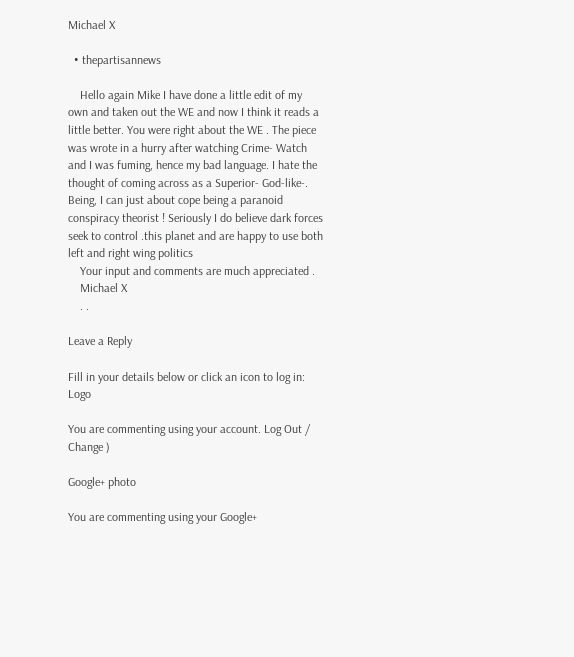Michael X

  • thepartisannews

    Hello again Mike I have done a little edit of my own and taken out the WE and now I think it reads a little better. You were right about the WE . The piece was wrote in a hurry after watching Crime- Watch and I was fuming, hence my bad language. I hate the thought of coming across as a Superior- God-like-. Being, I can just about cope being a paranoid conspiracy theorist ! Seriously I do believe dark forces seek to control .this planet and are happy to use both left and right wing politics
    Your input and comments are much appreciated .
    Michael X
    . .

Leave a Reply

Fill in your details below or click an icon to log in: Logo

You are commenting using your account. Log Out /  Change )

Google+ photo

You are commenting using your Google+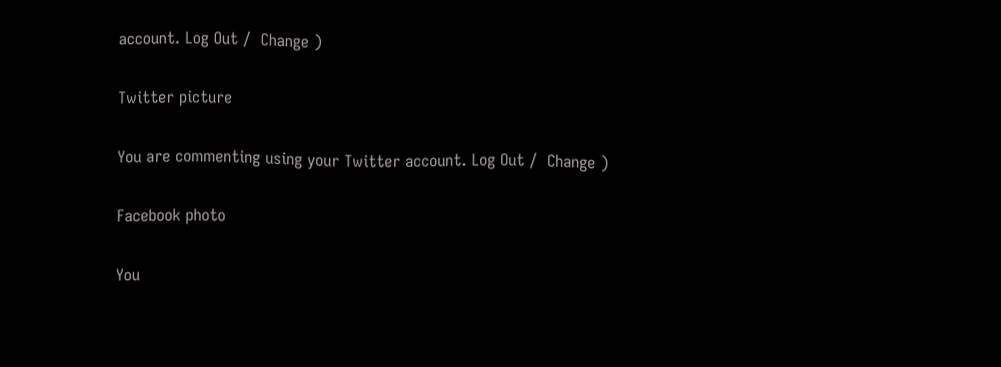account. Log Out /  Change )

Twitter picture

You are commenting using your Twitter account. Log Out /  Change )

Facebook photo

You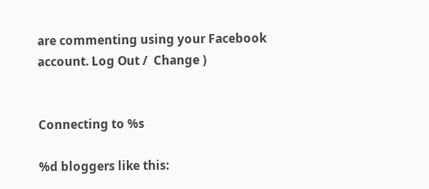are commenting using your Facebook account. Log Out /  Change )


Connecting to %s

%d bloggers like this: